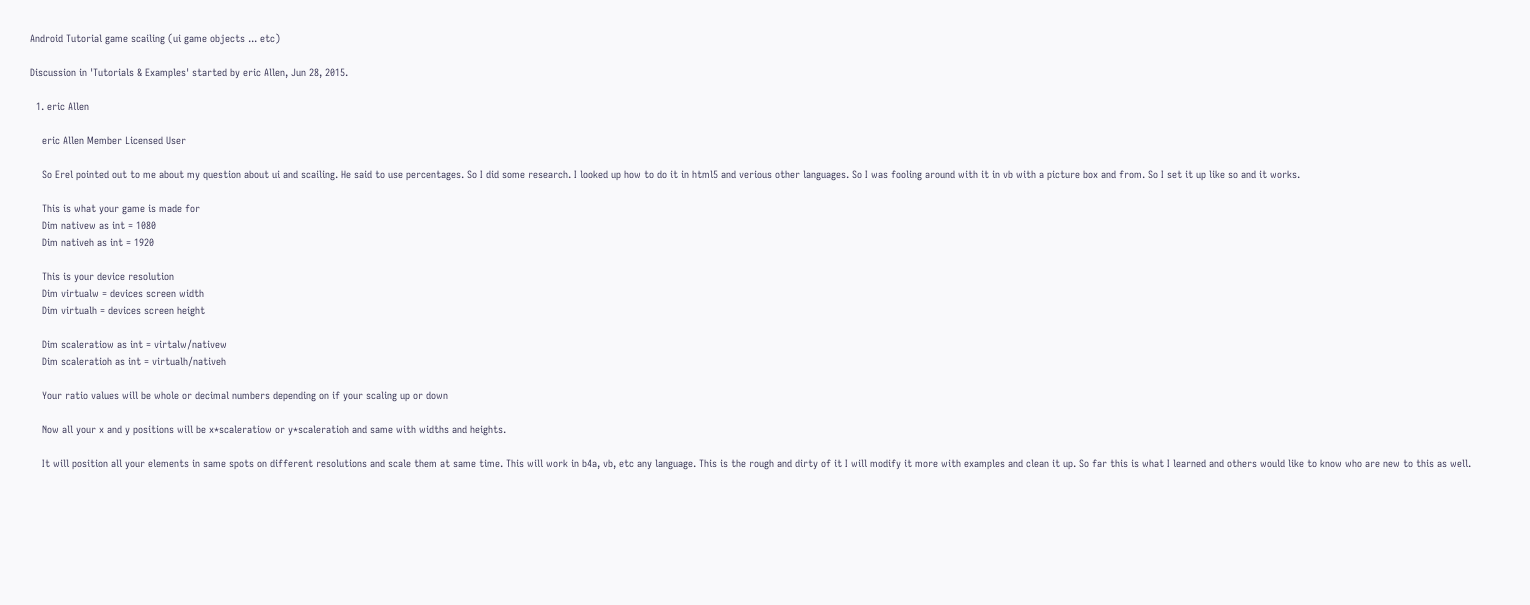Android Tutorial game scailing (ui game objects ... etc)

Discussion in 'Tutorials & Examples' started by eric Allen, Jun 28, 2015.

  1. eric Allen

    eric Allen Member Licensed User

    So Erel pointed out to me about my question about ui and scailing. He said to use percentages. So I did some research. I looked up how to do it in html5 and verious other languages. So I was fooling around with it in vb with a picture box and from. So I set it up like so and it works.

    This is what your game is made for
    Dim nativew as int = 1080
    Dim nativeh as int = 1920

    This is your device resolution
    Dim virtualw = devices screen width
    Dim virtualh = devices screen height

    Dim scaleratiow as int = virtalw/nativew
    Dim scaleratioh as int = virtualh/nativeh

    Your ratio values will be whole or decimal numbers depending on if your scaling up or down

    Now all your x and y positions will be x*scaleratiow or y*scaleratioh and same with widths and heights.

    It will position all your elements in same spots on different resolutions and scale them at same time. This will work in b4a, vb, etc any language. This is the rough and dirty of it I will modify it more with examples and clean it up. So far this is what I learned and others would like to know who are new to this as well.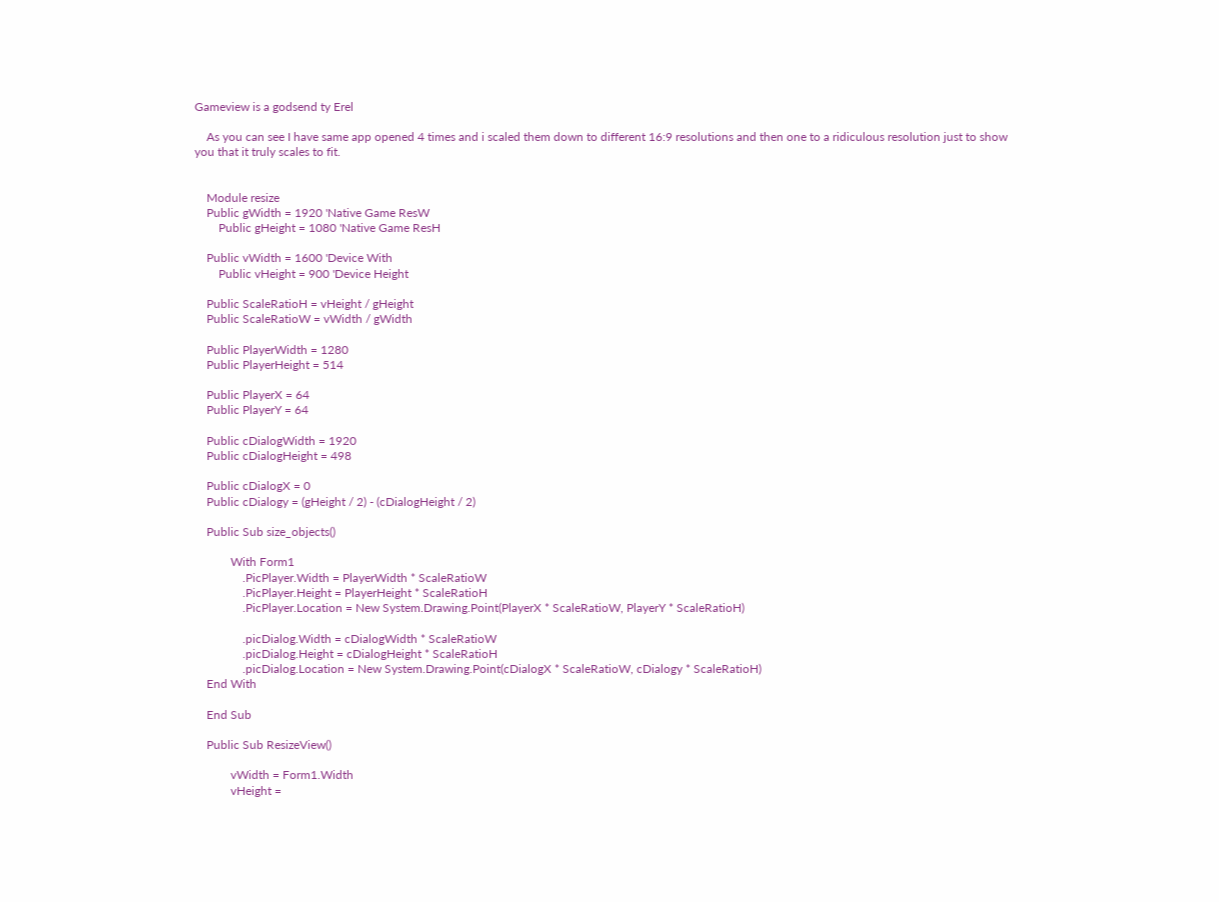Gameview is a godsend ty Erel

    As you can see I have same app opened 4 times and i scaled them down to different 16:9 resolutions and then one to a ridiculous resolution just to show you that it truly scales to fit.


    Module resize
    Public gWidth = 1920 'Native Game ResW
        Public gHeight = 1080 'Native Game ResH

    Public vWidth = 1600 'Device With
        Public vHeight = 900 'Device Height

    Public ScaleRatioH = vHeight / gHeight
    Public ScaleRatioW = vWidth / gWidth

    Public PlayerWidth = 1280
    Public PlayerHeight = 514

    Public PlayerX = 64
    Public PlayerY = 64

    Public cDialogWidth = 1920
    Public cDialogHeight = 498

    Public cDialogX = 0
    Public cDialogy = (gHeight / 2) - (cDialogHeight / 2)

    Public Sub size_objects()

            With Form1
                .PicPlayer.Width = PlayerWidth * ScaleRatioW
                .PicPlayer.Height = PlayerHeight * ScaleRatioH
                .PicPlayer.Location = New System.Drawing.Point(PlayerX * ScaleRatioW, PlayerY * ScaleRatioH)

                .picDialog.Width = cDialogWidth * ScaleRatioW
                .picDialog.Height = cDialogHeight * ScaleRatioH
                .picDialog.Location = New System.Drawing.Point(cDialogX * ScaleRatioW, cDialogy * ScaleRatioH)
    End With

    End Sub

    Public Sub ResizeView()

            vWidth = Form1.Width
            vHeight =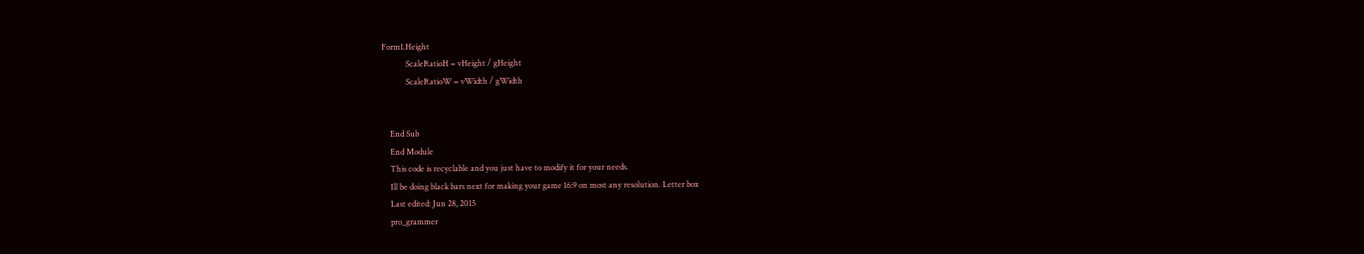Form1.Height
            ScaleRatioH = vHeight / gHeight
            ScaleRatioW = vWidth / gWidth


    End Sub
    End Module
    This code is recyclable and you just have to modify it for your needs.
    Ill be doing black bars next for making your game 16:9 on most any resolution. Letter box
    Last edited: Jun 28, 2015
    pro_grammer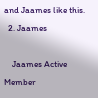and Jaames like this.
  2. Jaames

    Jaames Active Member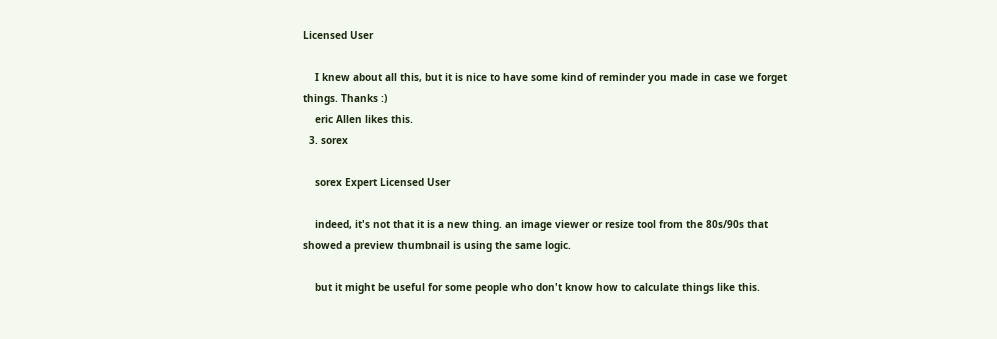Licensed User

    I knew about all this, but it is nice to have some kind of reminder you made in case we forget things. Thanks :)
    eric Allen likes this.
  3. sorex

    sorex Expert Licensed User

    indeed, it's not that it is a new thing. an image viewer or resize tool from the 80s/90s that showed a preview thumbnail is using the same logic.

    but it might be useful for some people who don't know how to calculate things like this.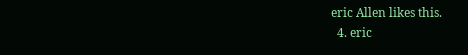eric Allen likes this.
  4. eric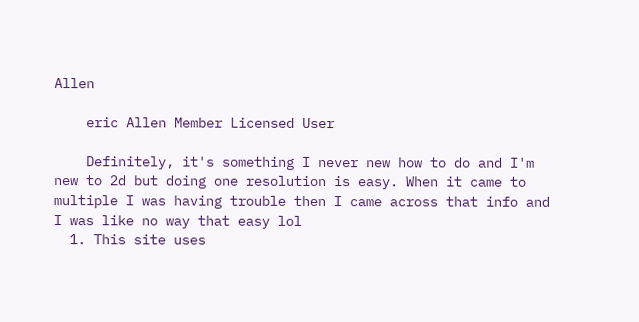Allen

    eric Allen Member Licensed User

    Definitely, it's something I never new how to do and I'm new to 2d but doing one resolution is easy. When it came to multiple I was having trouble then I came across that info and I was like no way that easy lol
  1. This site uses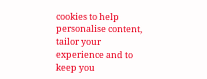cookies to help personalise content, tailor your experience and to keep you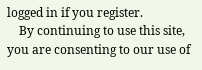logged in if you register.
    By continuing to use this site, you are consenting to our use of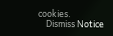cookies.
    Dismiss Notice